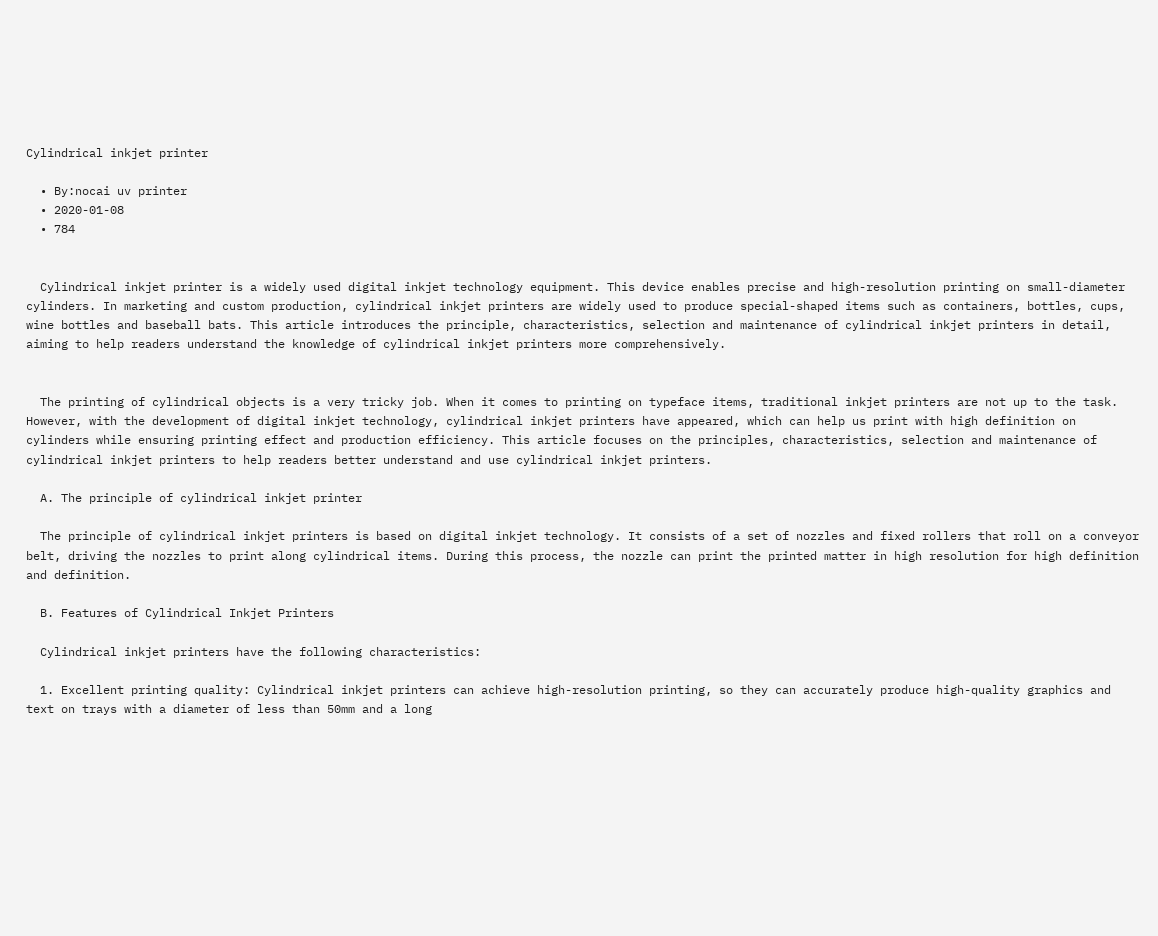Cylindrical inkjet printer

  • By:nocai uv printer
  • 2020-01-08
  • 784


  Cylindrical inkjet printer is a widely used digital inkjet technology equipment. This device enables precise and high-resolution printing on small-diameter cylinders. In marketing and custom production, cylindrical inkjet printers are widely used to produce special-shaped items such as containers, bottles, cups, wine bottles and baseball bats. This article introduces the principle, characteristics, selection and maintenance of cylindrical inkjet printers in detail, aiming to help readers understand the knowledge of cylindrical inkjet printers more comprehensively.


  The printing of cylindrical objects is a very tricky job. When it comes to printing on typeface items, traditional inkjet printers are not up to the task. However, with the development of digital inkjet technology, cylindrical inkjet printers have appeared, which can help us print with high definition on cylinders while ensuring printing effect and production efficiency. This article focuses on the principles, characteristics, selection and maintenance of cylindrical inkjet printers to help readers better understand and use cylindrical inkjet printers.

  A. The principle of cylindrical inkjet printer

  The principle of cylindrical inkjet printers is based on digital inkjet technology. It consists of a set of nozzles and fixed rollers that roll on a conveyor belt, driving the nozzles to print along cylindrical items. During this process, the nozzle can print the printed matter in high resolution for high definition and definition.

  B. Features of Cylindrical Inkjet Printers

  Cylindrical inkjet printers have the following characteristics:

  1. Excellent printing quality: Cylindrical inkjet printers can achieve high-resolution printing, so they can accurately produce high-quality graphics and text on trays with a diameter of less than 50mm and a long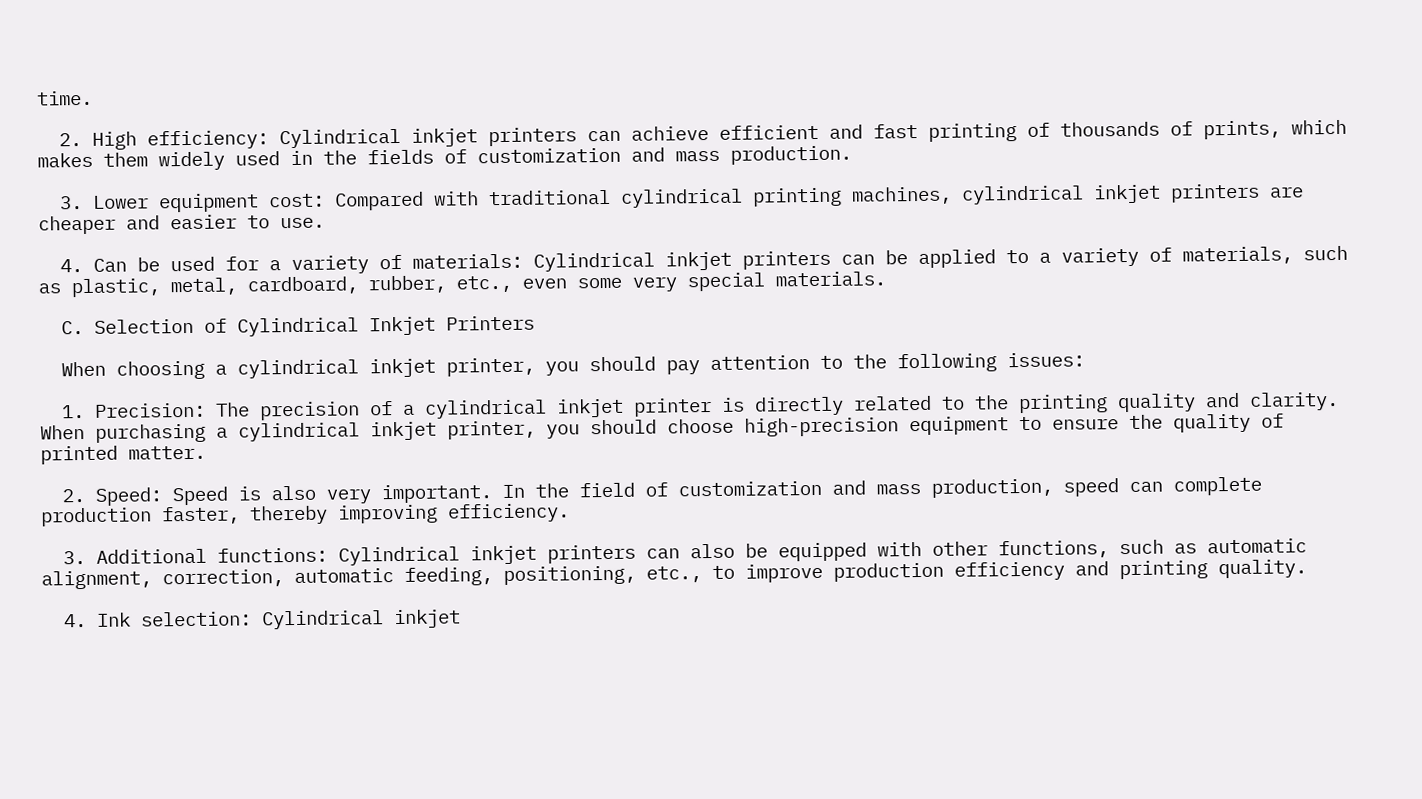time.

  2. High efficiency: Cylindrical inkjet printers can achieve efficient and fast printing of thousands of prints, which makes them widely used in the fields of customization and mass production.

  3. Lower equipment cost: Compared with traditional cylindrical printing machines, cylindrical inkjet printers are cheaper and easier to use.

  4. Can be used for a variety of materials: Cylindrical inkjet printers can be applied to a variety of materials, such as plastic, metal, cardboard, rubber, etc., even some very special materials.

  C. Selection of Cylindrical Inkjet Printers

  When choosing a cylindrical inkjet printer, you should pay attention to the following issues:

  1. Precision: The precision of a cylindrical inkjet printer is directly related to the printing quality and clarity. When purchasing a cylindrical inkjet printer, you should choose high-precision equipment to ensure the quality of printed matter.

  2. Speed: Speed is also very important. In the field of customization and mass production, speed can complete production faster, thereby improving efficiency.

  3. Additional functions: Cylindrical inkjet printers can also be equipped with other functions, such as automatic alignment, correction, automatic feeding, positioning, etc., to improve production efficiency and printing quality.

  4. Ink selection: Cylindrical inkjet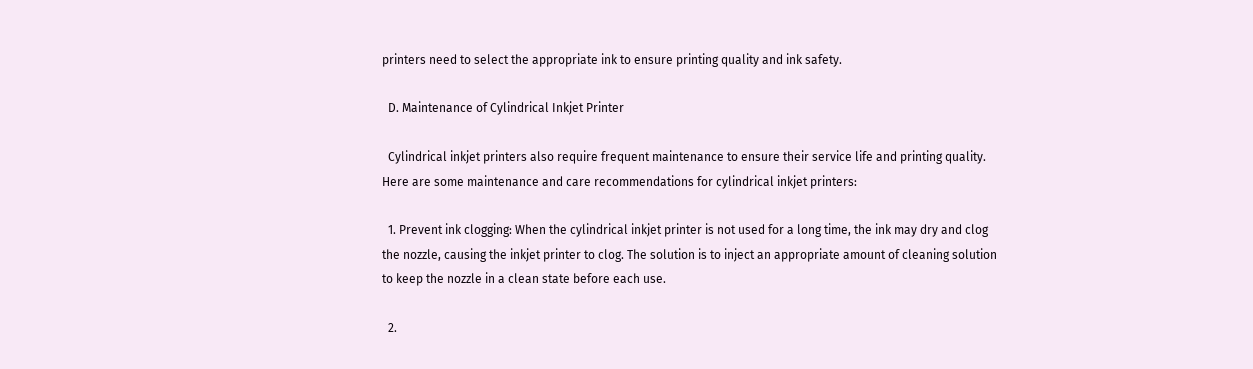printers need to select the appropriate ink to ensure printing quality and ink safety.

  D. Maintenance of Cylindrical Inkjet Printer

  Cylindrical inkjet printers also require frequent maintenance to ensure their service life and printing quality. Here are some maintenance and care recommendations for cylindrical inkjet printers:

  1. Prevent ink clogging: When the cylindrical inkjet printer is not used for a long time, the ink may dry and clog the nozzle, causing the inkjet printer to clog. The solution is to inject an appropriate amount of cleaning solution to keep the nozzle in a clean state before each use.

  2.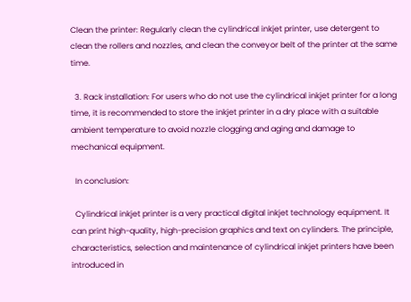Clean the printer: Regularly clean the cylindrical inkjet printer, use detergent to clean the rollers and nozzles, and clean the conveyor belt of the printer at the same time.

  3. Rack installation: For users who do not use the cylindrical inkjet printer for a long time, it is recommended to store the inkjet printer in a dry place with a suitable ambient temperature to avoid nozzle clogging and aging and damage to mechanical equipment.

  In conclusion:

  Cylindrical inkjet printer is a very practical digital inkjet technology equipment. It can print high-quality, high-precision graphics and text on cylinders. The principle, characteristics, selection and maintenance of cylindrical inkjet printers have been introduced in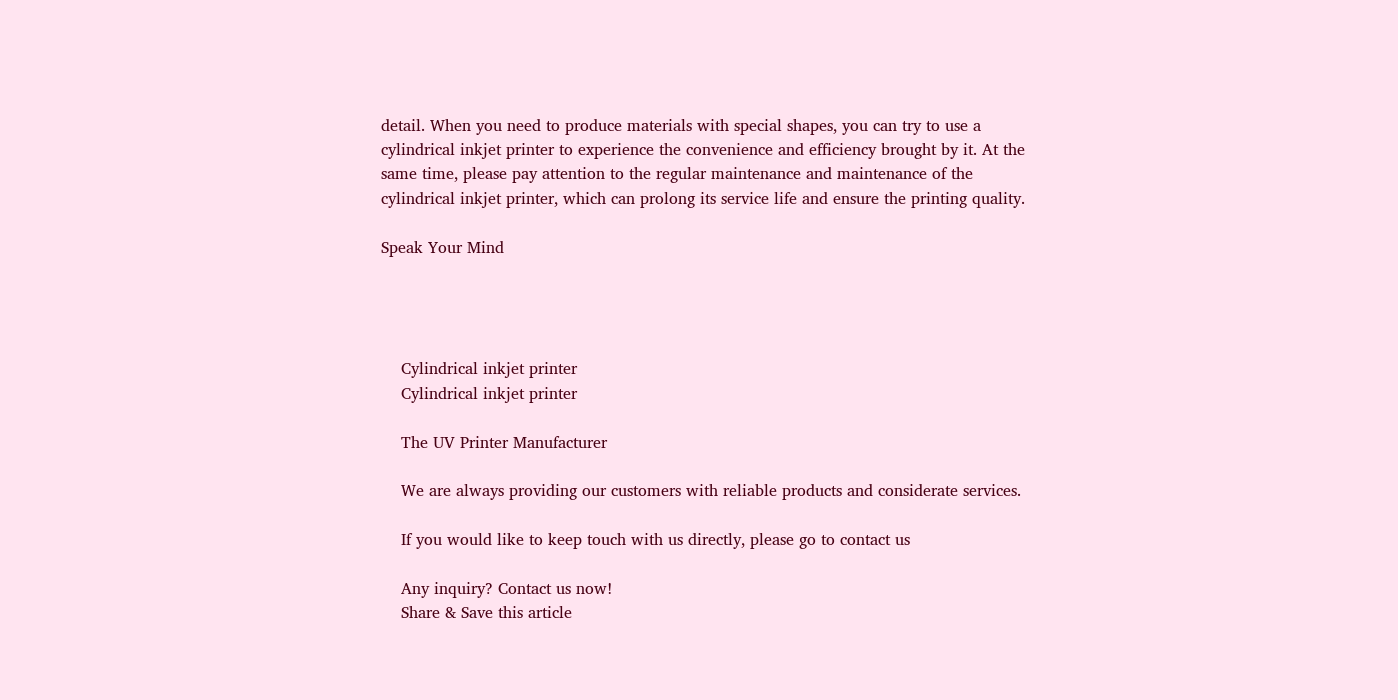detail. When you need to produce materials with special shapes, you can try to use a cylindrical inkjet printer to experience the convenience and efficiency brought by it. At the same time, please pay attention to the regular maintenance and maintenance of the cylindrical inkjet printer, which can prolong its service life and ensure the printing quality.

Speak Your Mind




    Cylindrical inkjet printer
    Cylindrical inkjet printer

    The UV Printer Manufacturer

    We are always providing our customers with reliable products and considerate services.

    If you would like to keep touch with us directly, please go to contact us

    Any inquiry? Contact us now!
    Share & Save this article